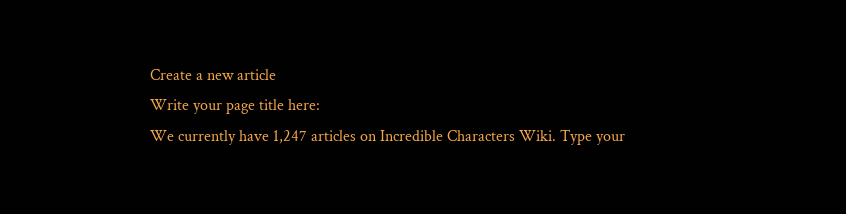Create a new article
Write your page title here:
We currently have 1,247 articles on Incredible Characters Wiki. Type your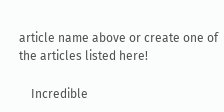article name above or create one of the articles listed here!

    Incredible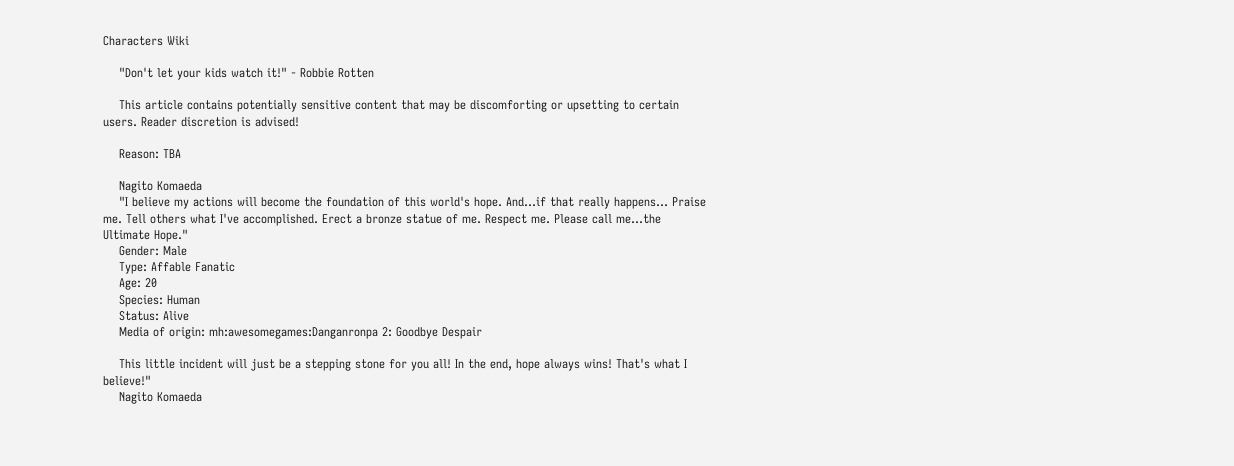Characters Wiki

    "Don't let your kids watch it!" - Robbie Rotten

    This article contains potentially sensitive content that may be discomforting or upsetting to certain users. Reader discretion is advised!

    Reason: TBA

    Nagito Komaeda
    "I believe my actions will become the foundation of this world's hope. And...if that really happens... Praise me. Tell others what I've accomplished. Erect a bronze statue of me. Respect me. Please call me...the Ultimate Hope."
    Gender: Male
    Type: Affable Fanatic
    Age: 20
    Species: Human
    Status: Alive
    Media of origin: mh:awesomegames:Danganronpa 2: Goodbye Despair

    This little incident will just be a stepping stone for you all! In the end, hope always wins! That's what I believe!"
    Nagito Komaeda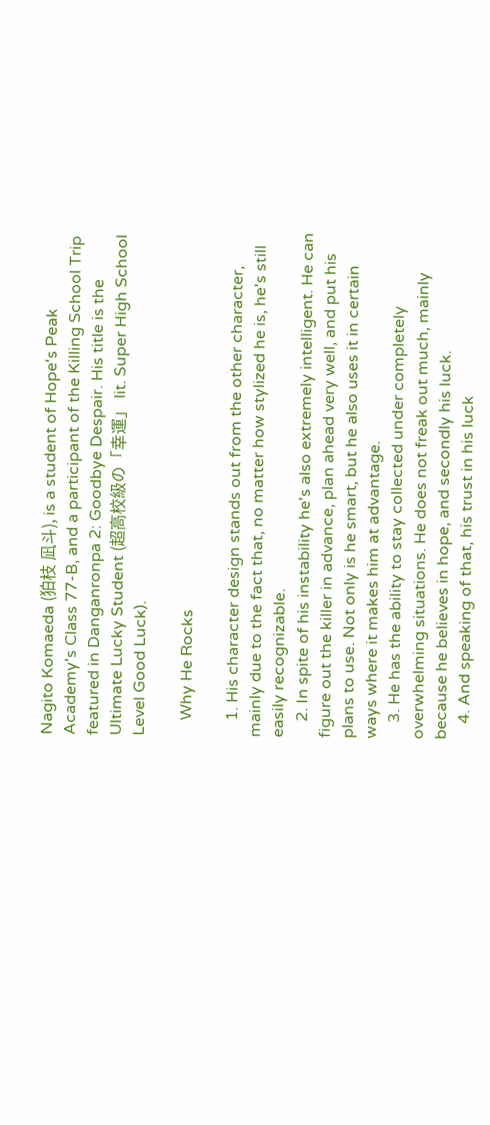Nagito Komaeda (狛枝 凪斗), is a student of Hope's Peak Academy's Class 77-B, and a participant of the Killing School Trip featured in Danganronpa 2: Goodbye Despair. His title is the Ultimate Lucky Student (超高校級の「幸運」 lit. Super High School Level Good Luck).

    Why He Rocks

    1. His character design stands out from the other character, mainly due to the fact that, no matter how stylized he is, he's still easily recognizable.
    2. In spite of his instability he's also extremely intelligent. He can figure out the killer in advance, plan ahead very well, and put his plans to use. Not only is he smart, but he also uses it in certain ways where it makes him at advantage.
    3. He has the ability to stay collected under completely overwhelming situations. He does not freak out much, mainly because he believes in hope, and secondly his luck.
    4. And speaking of that, his trust in his luck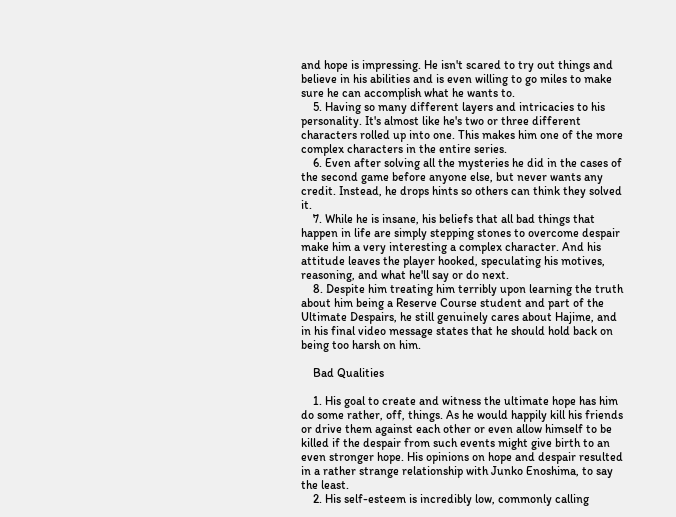and hope is impressing. He isn't scared to try out things and believe in his abilities and is even willing to go miles to make sure he can accomplish what he wants to.
    5. Having so many different layers and intricacies to his personality. It's almost like he's two or three different characters rolled up into one. This makes him one of the more complex characters in the entire series.
    6. Even after solving all the mysteries he did in the cases of the second game before anyone else, but never wants any credit. Instead, he drops hints so others can think they solved it.
    7. While he is insane, his beliefs that all bad things that happen in life are simply stepping stones to overcome despair make him a very interesting a complex character. And his attitude leaves the player hooked, speculating his motives, reasoning, and what he'll say or do next.
    8. Despite him treating him terribly upon learning the truth about him being a Reserve Course student and part of the Ultimate Despairs, he still genuinely cares about Hajime, and in his final video message states that he should hold back on being too harsh on him.

    Bad Qualities

    1. His goal to create and witness the ultimate hope has him do some rather, off, things. As he would happily kill his friends or drive them against each other or even allow himself to be killed if the despair from such events might give birth to an even stronger hope. His opinions on hope and despair resulted in a rather strange relationship with Junko Enoshima, to say the least.
    2. His self-esteem is incredibly low, commonly calling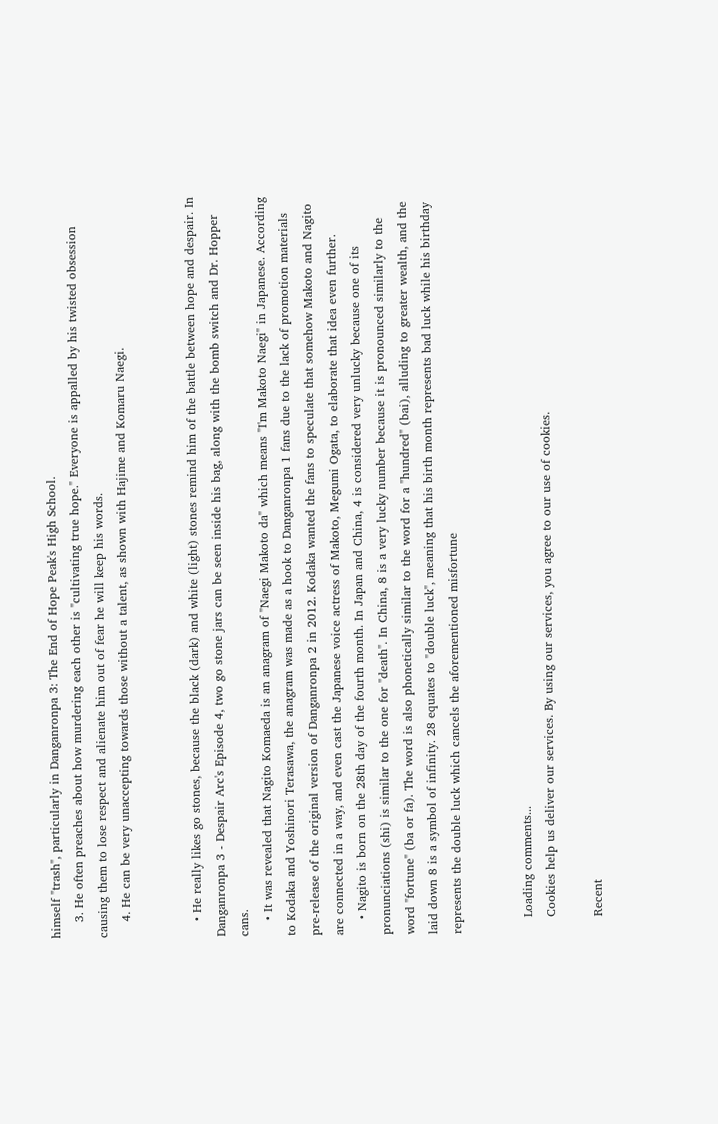himself "trash", particularly in Danganronpa 3: The End of Hope Peak's High School.
    3. He often preaches about how murdering each other is "cultivating true hope." Everyone is appalled by his twisted obsession causing them to lose respect and alienate him out of fear he will keep his words.
    4. He can be very unaccepting towards those without a talent, as shown with Hajime and Komaru Naegi.


    • He really likes go stones, because the black (dark) and white (light) stones remind him of the battle between hope and despair. In Danganronpa 3 - Despair Arc's Episode 4, two go stone jars can be seen inside his bag, along with the bomb switch and Dr. Hopper cans.
    • It was revealed that Nagito Komaeda is an anagram of "Naegi Makoto da" which means "I'm Makoto Naegi" in Japanese. According to Kodaka and Yoshinori Terasawa, the anagram was made as a hook to Danganronpa 1 fans due to the lack of promotion materials pre-release of the original version of Danganronpa 2 in 2012. Kodaka wanted the fans to speculate that somehow Makoto and Nagito are connected in a way, and even cast the Japanese voice actress of Makoto, Megumi Ogata, to elaborate that idea even further.
    • Nagito is born on the 28th day of the fourth month. In Japan and China, 4 is considered very unlucky because one of its pronunciations (shi) is similar to the one for "death". In China, 8 is a very lucky number because it is pronounced similarly to the word "fortune" (ba or fa). The word is also phonetically similar to the word for a "hundred" (bai), alluding to greater wealth, and the laid down 8 is a symbol of infinity. 28 equates to "double luck", meaning that his birth month represents bad luck while his birthday represents the double luck which cancels the aforementioned misfortune


    Loading comments...
    Cookies help us deliver our services. By using our services, you agree to our use of cookies.

    Recent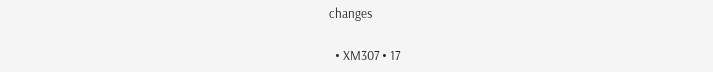changes

  • XM307 • 17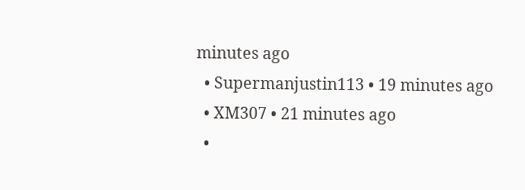minutes ago
  • Supermanjustin113 • 19 minutes ago
  • XM307 • 21 minutes ago
  •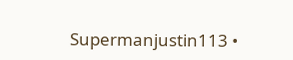Supermanjustin113 •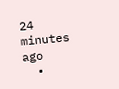24 minutes ago
  •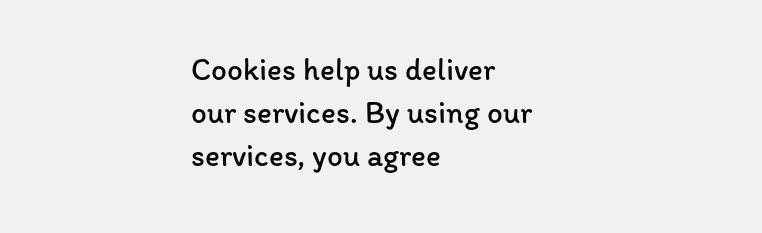Cookies help us deliver our services. By using our services, you agree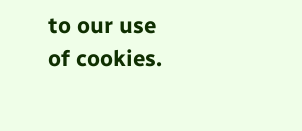to our use of cookies.